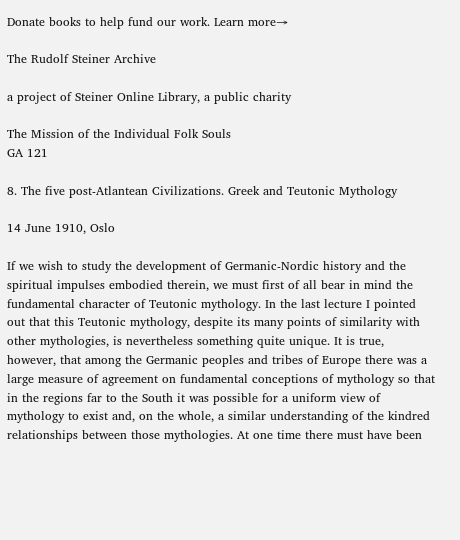Donate books to help fund our work. Learn more→

The Rudolf Steiner Archive

a project of Steiner Online Library, a public charity

The Mission of the Individual Folk Souls
GA 121

8. The five post-Atlantean Civilizations. Greek and Teutonic Mythology

14 June 1910, Oslo

If we wish to study the development of Germanic-Nordic history and the spiritual impulses embodied therein, we must first of all bear in mind the fundamental character of Teutonic mythology. In the last lecture I pointed out that this Teutonic mythology, despite its many points of similarity with other mythologies, is nevertheless something quite unique. It is true, however, that among the Germanic peoples and tribes of Europe there was a large measure of agreement on fundamental conceptions of mythology so that in the regions far to the South it was possible for a uniform view of mythology to exist and, on the whole, a similar understanding of the kindred relationships between those mythologies. At one time there must have been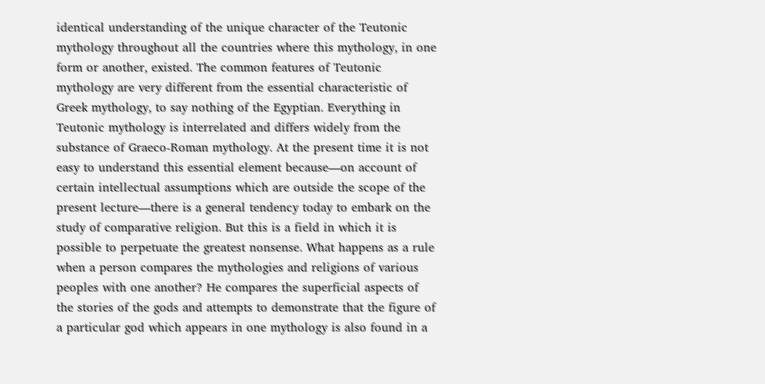identical understanding of the unique character of the Teutonic mythology throughout all the countries where this mythology, in one form or another, existed. The common features of Teutonic mythology are very different from the essential characteristic of Greek mythology, to say nothing of the Egyptian. Everything in Teutonic mythology is interrelated and differs widely from the substance of Graeco-Roman mythology. At the present time it is not easy to understand this essential element because—on account of certain intellectual assumptions which are outside the scope of the present lecture—there is a general tendency today to embark on the study of comparative religion. But this is a field in which it is possible to perpetuate the greatest nonsense. What happens as a rule when a person compares the mythologies and religions of various peoples with one another? He compares the superficial aspects of the stories of the gods and attempts to demonstrate that the figure of a particular god which appears in one mythology is also found in a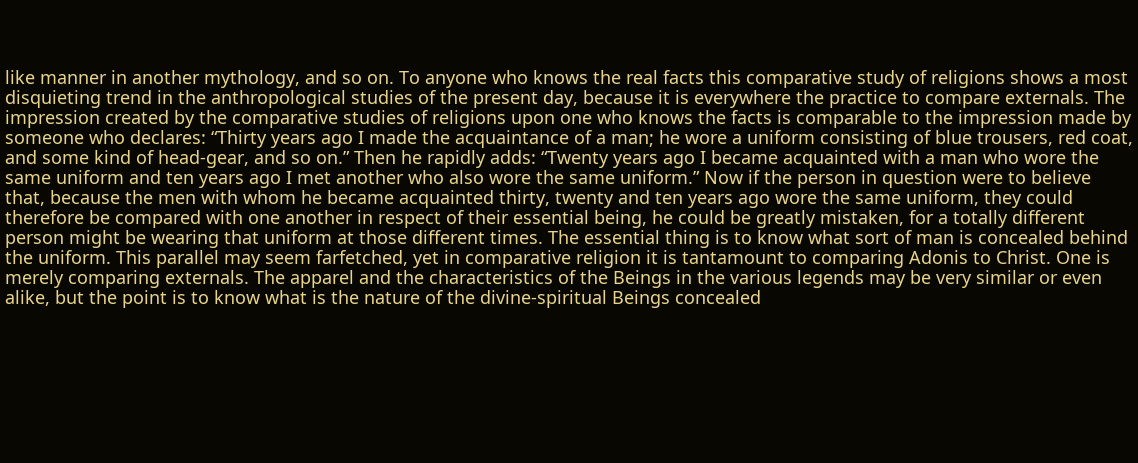like manner in another mythology, and so on. To anyone who knows the real facts this comparative study of religions shows a most disquieting trend in the anthropological studies of the present day, because it is everywhere the practice to compare externals. The impression created by the comparative studies of religions upon one who knows the facts is comparable to the impression made by someone who declares: “Thirty years ago I made the acquaintance of a man; he wore a uniform consisting of blue trousers, red coat, and some kind of head-gear, and so on.” Then he rapidly adds: “Twenty years ago I became acquainted with a man who wore the same uniform and ten years ago I met another who also wore the same uniform.” Now if the person in question were to believe that, because the men with whom he became acquainted thirty, twenty and ten years ago wore the same uniform, they could therefore be compared with one another in respect of their essential being, he could be greatly mistaken, for a totally different person might be wearing that uniform at those different times. The essential thing is to know what sort of man is concealed behind the uniform. This parallel may seem farfetched, yet in comparative religion it is tantamount to comparing Adonis to Christ. One is merely comparing externals. The apparel and the characteristics of the Beings in the various legends may be very similar or even alike, but the point is to know what is the nature of the divine-spiritual Beings concealed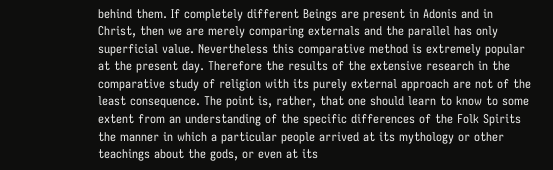behind them. If completely different Beings are present in Adonis and in Christ, then we are merely comparing externals and the parallel has only superficial value. Nevertheless this comparative method is extremely popular at the present day. Therefore the results of the extensive research in the comparative study of religion with its purely external approach are not of the least consequence. The point is, rather, that one should learn to know to some extent from an understanding of the specific differences of the Folk Spirits the manner in which a particular people arrived at its mythology or other teachings about the gods, or even at its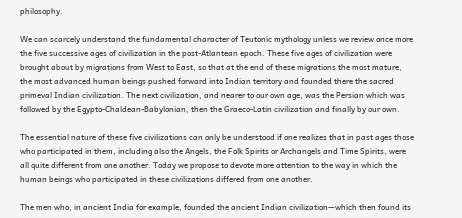philosophy.

We can scarcely understand the fundamental character of Teutonic mythology unless we review once more the five successive ages of civilization in the post-Atlantean epoch. These five ages of civilization were brought about by migrations from West to East, so that at the end of these migrations the most mature, the most advanced human beings pushed forward into Indian territory and founded there the sacred primeval Indian civilization. The next civilization, and nearer to our own age, was the Persian which was followed by the Egypto-Chaldean-Babylonian, then the Graeco-Latin civilization and finally by our own.

The essential nature of these five civilizations can only be understood if one realizes that in past ages those who participated in them, including also the Angels, the Folk Spirits or Archangels and Time Spirits, were all quite different from one another. Today we propose to devote more attention to the way in which the human beings who participated in these civilizations differed from one another.

The men who, in ancient India for example, founded the ancient Indian civilization—which then found its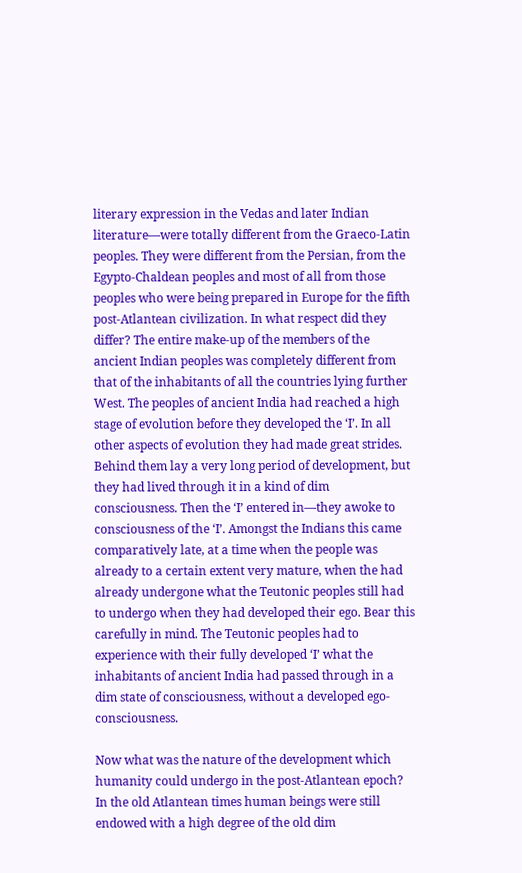literary expression in the Vedas and later Indian literature—were totally different from the Graeco-Latin peoples. They were different from the Persian, from the Egypto-Chaldean peoples and most of all from those peoples who were being prepared in Europe for the fifth post-Atlantean civilization. In what respect did they differ? The entire make-up of the members of the ancient Indian peoples was completely different from that of the inhabitants of all the countries lying further West. The peoples of ancient India had reached a high stage of evolution before they developed the ‘I’. In all other aspects of evolution they had made great strides. Behind them lay a very long period of development, but they had lived through it in a kind of dim consciousness. Then the ‘I’ entered in—they awoke to consciousness of the ‘I’. Amongst the Indians this came comparatively late, at a time when the people was already to a certain extent very mature, when the had already undergone what the Teutonic peoples still had to undergo when they had developed their ego. Bear this carefully in mind. The Teutonic peoples had to experience with their fully developed ‘I’ what the inhabitants of ancient India had passed through in a dim state of consciousness, without a developed ego-consciousness.

Now what was the nature of the development which humanity could undergo in the post-Atlantean epoch? In the old Atlantean times human beings were still endowed with a high degree of the old dim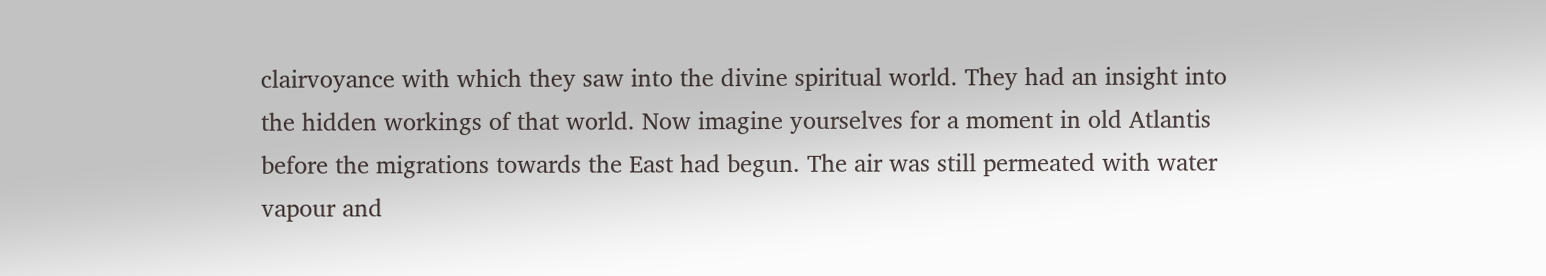clairvoyance with which they saw into the divine spiritual world. They had an insight into the hidden workings of that world. Now imagine yourselves for a moment in old Atlantis before the migrations towards the East had begun. The air was still permeated with water vapour and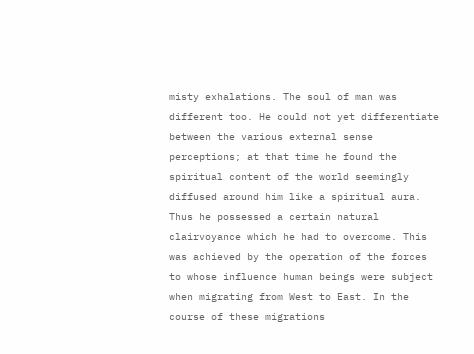misty exhalations. The soul of man was different too. He could not yet differentiate between the various external sense perceptions; at that time he found the spiritual content of the world seemingly diffused around him like a spiritual aura. Thus he possessed a certain natural clairvoyance which he had to overcome. This was achieved by the operation of the forces to whose influence human beings were subject when migrating from West to East. In the course of these migrations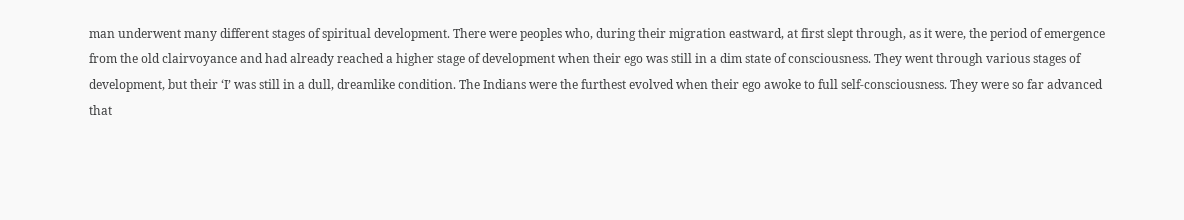man underwent many different stages of spiritual development. There were peoples who, during their migration eastward, at first slept through, as it were, the period of emergence from the old clairvoyance and had already reached a higher stage of development when their ego was still in a dim state of consciousness. They went through various stages of development, but their ‘I’ was still in a dull, dreamlike condition. The Indians were the furthest evolved when their ego awoke to full self-consciousness. They were so far advanced that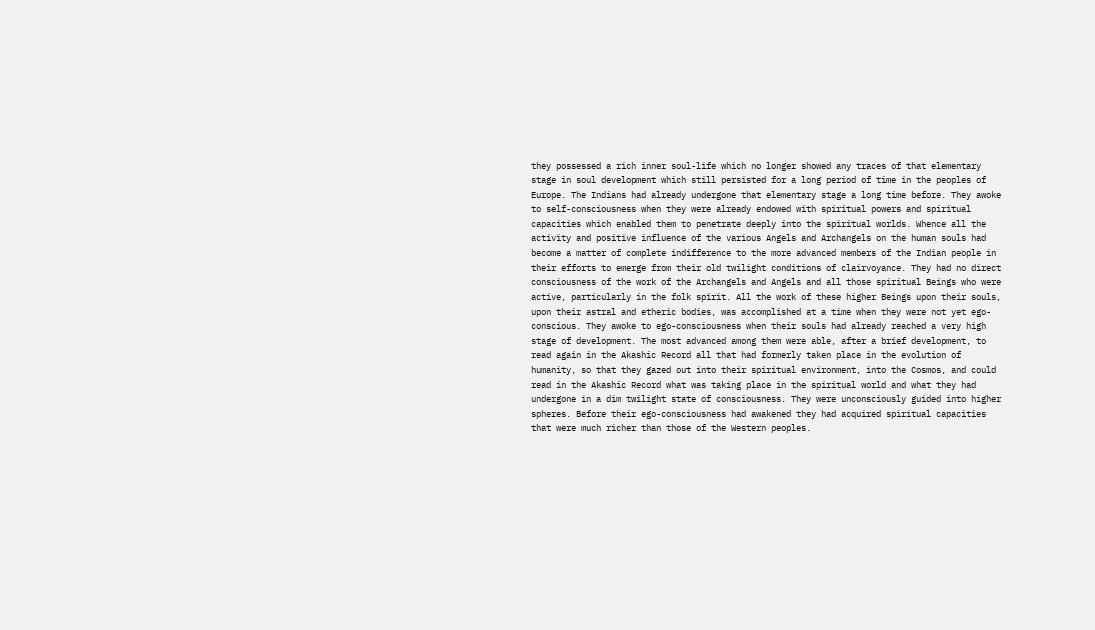they possessed a rich inner soul-life which no longer showed any traces of that elementary stage in soul development which still persisted for a long period of time in the peoples of Europe. The Indians had already undergone that elementary stage a long time before. They awoke to self-consciousness when they were already endowed with spiritual powers and spiritual capacities which enabled them to penetrate deeply into the spiritual worlds. Whence all the activity and positive influence of the various Angels and Archangels on the human souls had become a matter of complete indifference to the more advanced members of the Indian people in their efforts to emerge from their old twilight conditions of clairvoyance. They had no direct consciousness of the work of the Archangels and Angels and all those spiritual Beings who were active, particularly in the folk spirit. All the work of these higher Beings upon their souls, upon their astral and etheric bodies, was accomplished at a time when they were not yet ego-conscious. They awoke to ego-consciousness when their souls had already reached a very high stage of development. The most advanced among them were able, after a brief development, to read again in the Akashic Record all that had formerly taken place in the evolution of humanity, so that they gazed out into their spiritual environment, into the Cosmos, and could read in the Akashic Record what was taking place in the spiritual world and what they had undergone in a dim twilight state of consciousness. They were unconsciously guided into higher spheres. Before their ego-consciousness had awakened they had acquired spiritual capacities that were much richer than those of the Western peoples.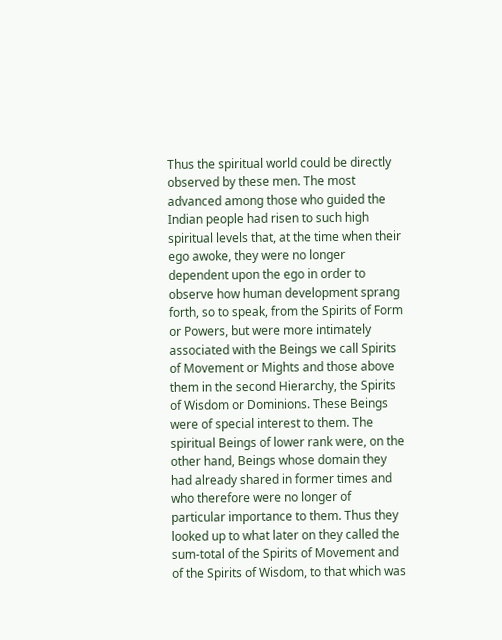Thus the spiritual world could be directly observed by these men. The most advanced among those who guided the Indian people had risen to such high spiritual levels that, at the time when their ego awoke, they were no longer dependent upon the ego in order to observe how human development sprang forth, so to speak, from the Spirits of Form or Powers, but were more intimately associated with the Beings we call Spirits of Movement or Mights and those above them in the second Hierarchy, the Spirits of Wisdom or Dominions. These Beings were of special interest to them. The spiritual Beings of lower rank were, on the other hand, Beings whose domain they had already shared in former times and who therefore were no longer of particular importance to them. Thus they looked up to what later on they called the sum-total of the Spirits of Movement and of the Spirits of Wisdom, to that which was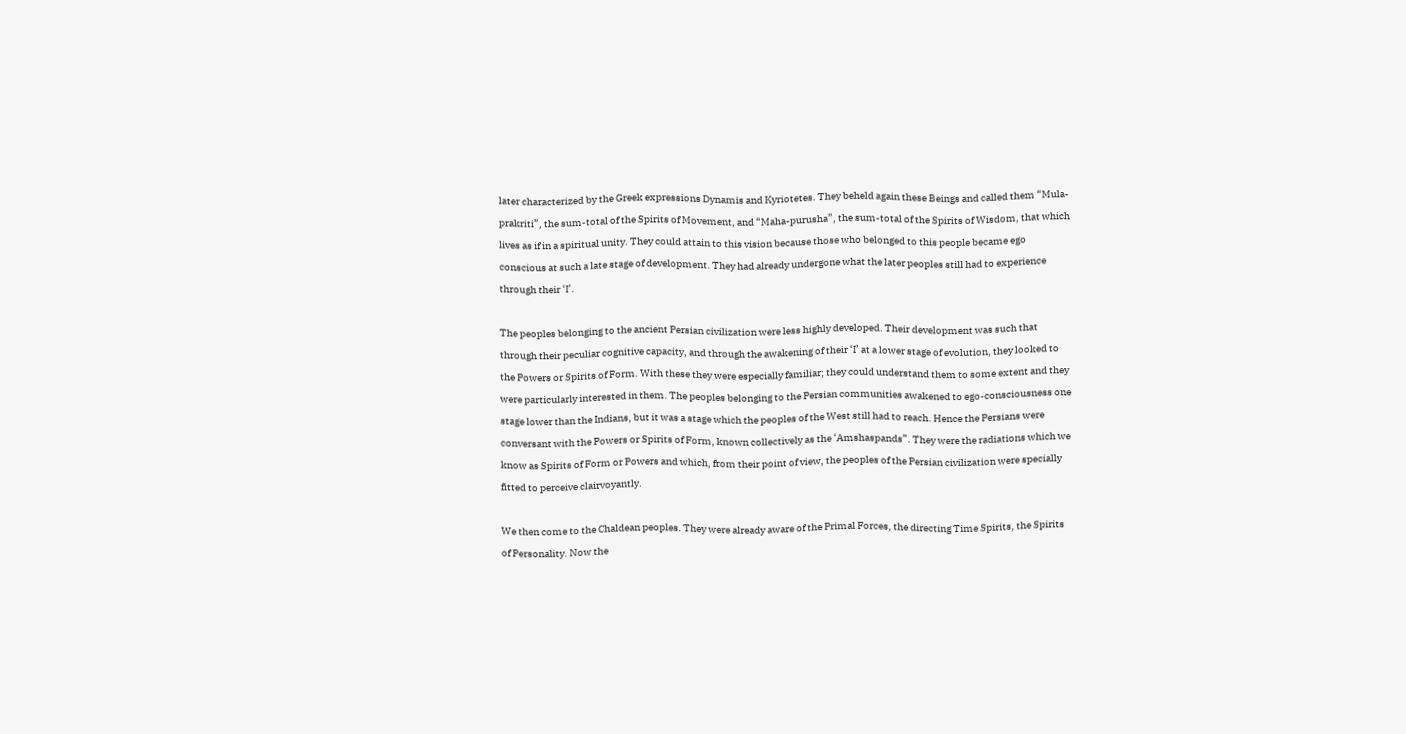later characterized by the Greek expressions Dynamis and Kyriotetes. They beheld again these Beings and called them “Mula-prakriti”, the sum-total of the Spirits of Movement, and “Maha-purusha”, the sum-total of the Spirits of Wisdom, that which lives as if in a spiritual unity. They could attain to this vision because those who belonged to this people became ego conscious at such a late stage of development. They had already undergone what the later peoples still had to experience through their ‘I’.

The peoples belonging to the ancient Persian civilization were less highly developed. Their development was such that through their peculiar cognitive capacity, and through the awakening of their ‘I’ at a lower stage of evolution, they looked to the Powers or Spirits of Form. With these they were especially familiar; they could understand them to some extent and they were particularly interested in them. The peoples belonging to the Persian communities awakened to ego-consciousness one stage lower than the Indians, but it was a stage which the peoples of the West still had to reach. Hence the Persians were conversant with the Powers or Spirits of Form, known collectively as the ‘Amshaspands”. They were the radiations which we know as Spirits of Form or Powers and which, from their point of view, the peoples of the Persian civilization were specially fitted to perceive clairvoyantly.

We then come to the Chaldean peoples. They were already aware of the Primal Forces, the directing Time Spirits, the Spirits of Personality. Now the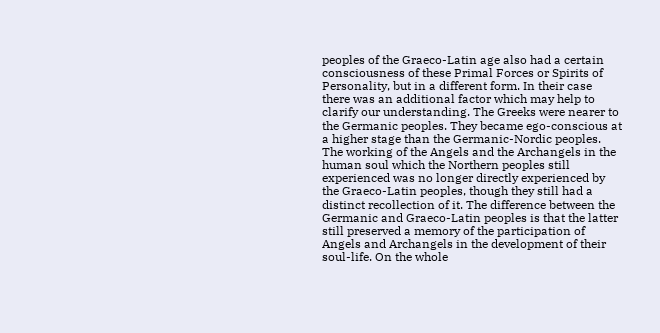peoples of the Graeco-Latin age also had a certain consciousness of these Primal Forces or Spirits of Personality, but in a different form. In their case there was an additional factor which may help to clarify our understanding. The Greeks were nearer to the Germanic peoples. They became ego-conscious at a higher stage than the Germanic-Nordic peoples. The working of the Angels and the Archangels in the human soul which the Northern peoples still experienced was no longer directly experienced by the Graeco-Latin peoples, though they still had a distinct recollection of it. The difference between the Germanic and Graeco-Latin peoples is that the latter still preserved a memory of the participation of Angels and Archangels in the development of their soul-life. On the whole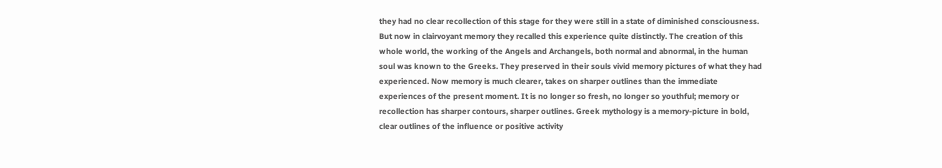they had no clear recollection of this stage for they were still in a state of diminished consciousness. But now in clairvoyant memory they recalled this experience quite distinctly. The creation of this whole world, the working of the Angels and Archangels, both normal and abnormal, in the human soul was known to the Greeks. They preserved in their souls vivid memory pictures of what they had experienced. Now memory is much clearer, takes on sharper outlines than the immediate experiences of the present moment. It is no longer so fresh, no longer so youthful; memory or recollection has sharper contours, sharper outlines. Greek mythology is a memory-picture in bold, clear outlines of the influence or positive activity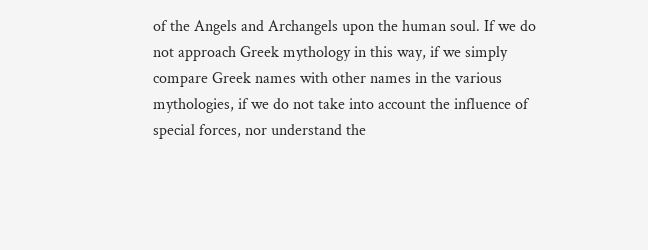of the Angels and Archangels upon the human soul. If we do not approach Greek mythology in this way, if we simply compare Greek names with other names in the various mythologies, if we do not take into account the influence of special forces, nor understand the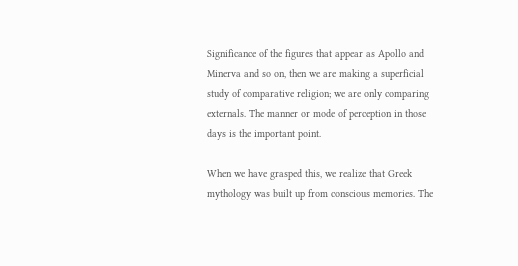Significance of the figures that appear as Apollo and Minerva and so on, then we are making a superficial study of comparative religion; we are only comparing externals. The manner or mode of perception in those days is the important point.

When we have grasped this, we realize that Greek mythology was built up from conscious memories. The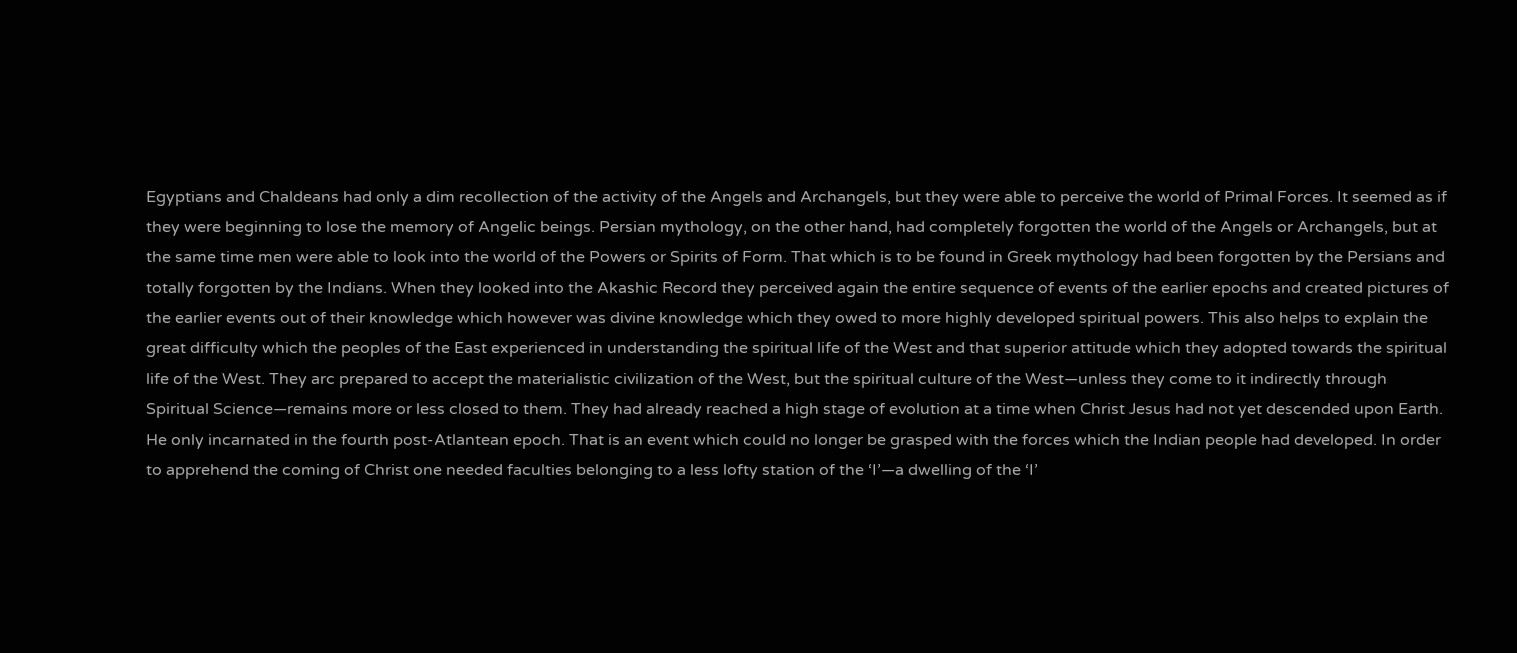Egyptians and Chaldeans had only a dim recollection of the activity of the Angels and Archangels, but they were able to perceive the world of Primal Forces. It seemed as if they were beginning to lose the memory of Angelic beings. Persian mythology, on the other hand, had completely forgotten the world of the Angels or Archangels, but at the same time men were able to look into the world of the Powers or Spirits of Form. That which is to be found in Greek mythology had been forgotten by the Persians and totally forgotten by the Indians. When they looked into the Akashic Record they perceived again the entire sequence of events of the earlier epochs and created pictures of the earlier events out of their knowledge which however was divine knowledge which they owed to more highly developed spiritual powers. This also helps to explain the great difficulty which the peoples of the East experienced in understanding the spiritual life of the West and that superior attitude which they adopted towards the spiritual life of the West. They arc prepared to accept the materialistic civilization of the West, but the spiritual culture of the West—unless they come to it indirectly through Spiritual Science—remains more or less closed to them. They had already reached a high stage of evolution at a time when Christ Jesus had not yet descended upon Earth. He only incarnated in the fourth post-Atlantean epoch. That is an event which could no longer be grasped with the forces which the Indian people had developed. In order to apprehend the coming of Christ one needed faculties belonging to a less lofty station of the ‘I’—a dwelling of the ‘I’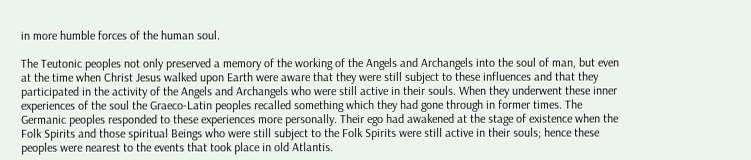in more humble forces of the human soul.

The Teutonic peoples not only preserved a memory of the working of the Angels and Archangels into the soul of man, but even at the time when Christ Jesus walked upon Earth were aware that they were still subject to these influences and that they participated in the activity of the Angels and Archangels who were still active in their souls. When they underwent these inner experiences of the soul the Graeco-Latin peoples recalled something which they had gone through in former times. The Germanic peoples responded to these experiences more personally. Their ego had awakened at the stage of existence when the Folk Spirits and those spiritual Beings who were still subject to the Folk Spirits were still active in their souls; hence these peoples were nearest to the events that took place in old Atlantis.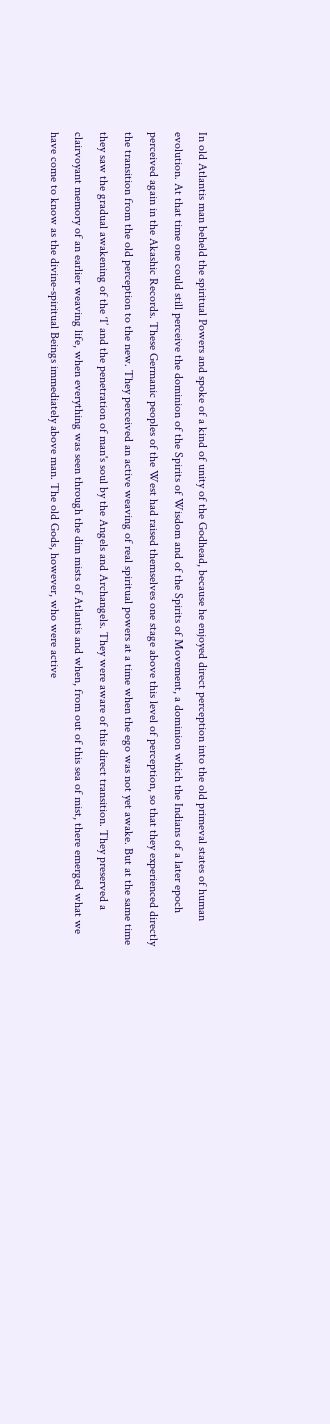In old Atlantis man beheld the spiritual Powers and spoke of a kind of unity of the Godhead, because he enjoyed direct perception into the old primeval states of human evolution. At that time one could still perceive the dominion of the Spirits of Wisdom and of the Spirits of Movement, a dominion which the Indians of a later epoch perceived again in the Akashic Records. These Germanic peoples of the West had raised themselves one stage above this level of perception, so that they experienced directly the transition from the old perception to the new. They perceived an active weaving of real spiritual powers at a time when the ego was not yet awake. But at the same time they saw the gradual awakening of the ‘I’ and the penetration of man's soul by the Angels and Archangels. They were aware of this direct transition. They preserved a clairvoyant memory of an earlier weaving life, when everything was seen through the dim mists of Atlantis and when, from out of this sea of mist, there emerged what we have come to know as the divine-spiritual Beings immediately above man. The old Gods, however, who were active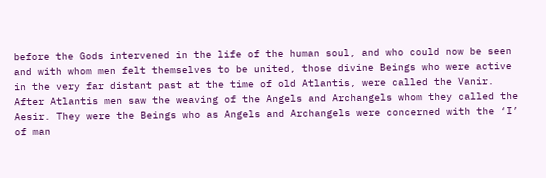before the Gods intervened in the life of the human soul, and who could now be seen and with whom men felt themselves to be united, those divine Beings who were active in the very far distant past at the time of old Atlantis, were called the Vanir. After Atlantis men saw the weaving of the Angels and Archangels whom they called the Aesir. They were the Beings who as Angels and Archangels were concerned with the ‘I’ of man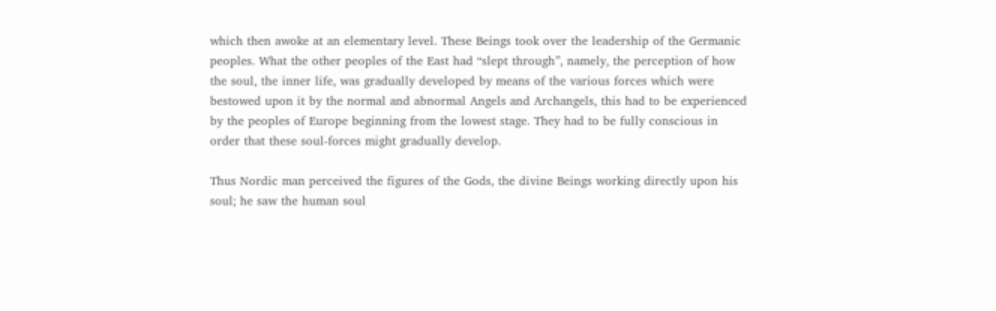which then awoke at an elementary level. These Beings took over the leadership of the Germanic peoples. What the other peoples of the East had “slept through”, namely, the perception of how the soul, the inner life, was gradually developed by means of the various forces which were bestowed upon it by the normal and abnormal Angels and Archangels, this had to be experienced by the peoples of Europe beginning from the lowest stage. They had to be fully conscious in order that these soul-forces might gradually develop.

Thus Nordic man perceived the figures of the Gods, the divine Beings working directly upon his soul; he saw the human soul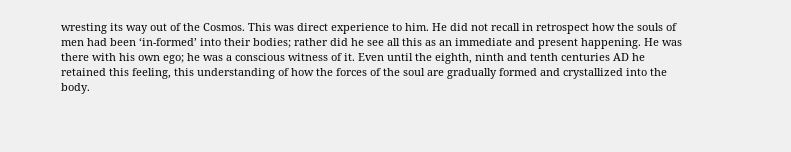wresting its way out of the Cosmos. This was direct experience to him. He did not recall in retrospect how the souls of men had been ‘in-formed’ into their bodies; rather did he see all this as an immediate and present happening. He was there with his own ego; he was a conscious witness of it. Even until the eighth, ninth and tenth centuries AD he retained this feeling, this understanding of how the forces of the soul are gradually formed and crystallized into the body.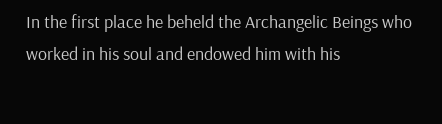In the first place he beheld the Archangelic Beings who worked in his soul and endowed him with his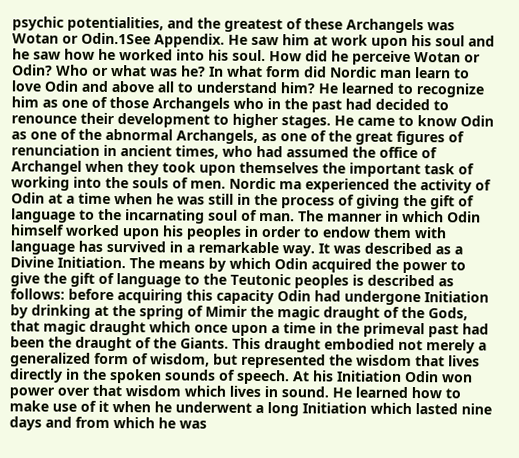psychic potentialities, and the greatest of these Archangels was Wotan or Odin.1See Appendix. He saw him at work upon his soul and he saw how he worked into his soul. How did he perceive Wotan or Odin? Who or what was he? In what form did Nordic man learn to love Odin and above all to understand him? He learned to recognize him as one of those Archangels who in the past had decided to renounce their development to higher stages. He came to know Odin as one of the abnormal Archangels, as one of the great figures of renunciation in ancient times, who had assumed the office of Archangel when they took upon themselves the important task of working into the souls of men. Nordic ma experienced the activity of Odin at a time when he was still in the process of giving the gift of language to the incarnating soul of man. The manner in which Odin himself worked upon his peoples in order to endow them with language has survived in a remarkable way. It was described as a Divine Initiation. The means by which Odin acquired the power to give the gift of language to the Teutonic peoples is described as follows: before acquiring this capacity Odin had undergone Initiation by drinking at the spring of Mimir the magic draught of the Gods, that magic draught which once upon a time in the primeval past had been the draught of the Giants. This draught embodied not merely a generalized form of wisdom, but represented the wisdom that lives directly in the spoken sounds of speech. At his Initiation Odin won power over that wisdom which lives in sound. He learned how to make use of it when he underwent a long Initiation which lasted nine days and from which he was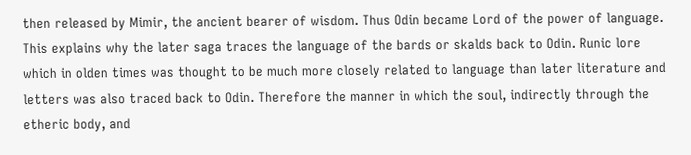then released by Mimir, the ancient bearer of wisdom. Thus Odin became Lord of the power of language. This explains why the later saga traces the language of the bards or skalds back to Odin. Runic lore which in olden times was thought to be much more closely related to language than later literature and letters was also traced back to Odin. Therefore the manner in which the soul, indirectly through the etheric body, and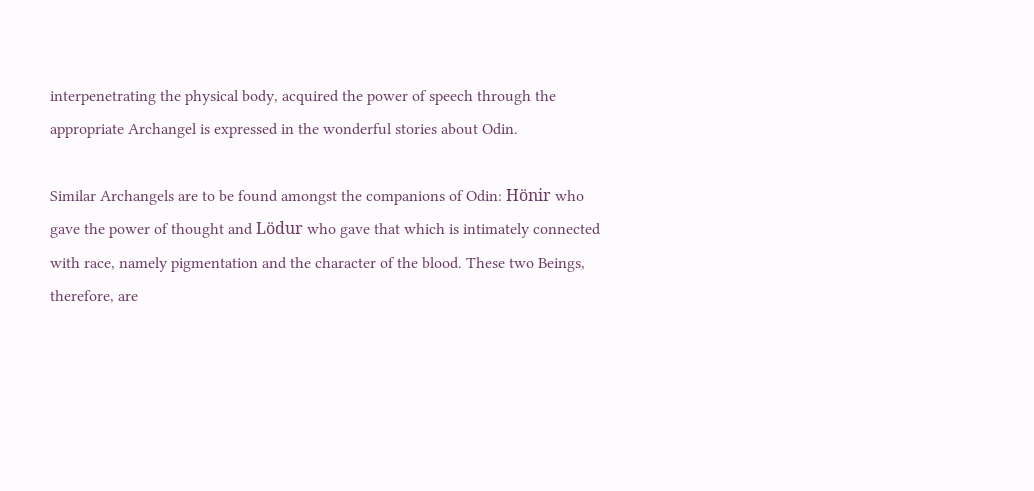interpenetrating the physical body, acquired the power of speech through the appropriate Archangel is expressed in the wonderful stories about Odin.

Similar Archangels are to be found amongst the companions of Odin: Hönir who gave the power of thought and Lödur who gave that which is intimately connected with race, namely pigmentation and the character of the blood. These two Beings, therefore, are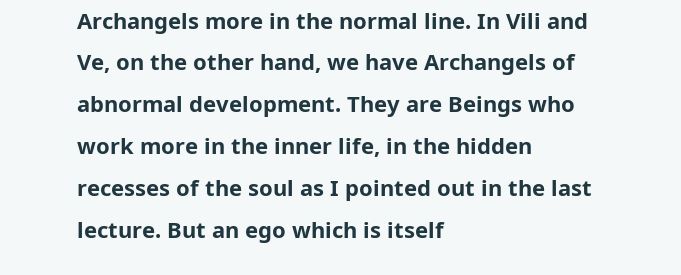Archangels more in the normal line. In Vili and Ve, on the other hand, we have Archangels of abnormal development. They are Beings who work more in the inner life, in the hidden recesses of the soul as I pointed out in the last lecture. But an ego which is itself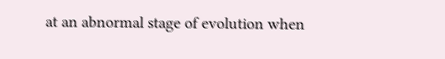at an abnormal stage of evolution when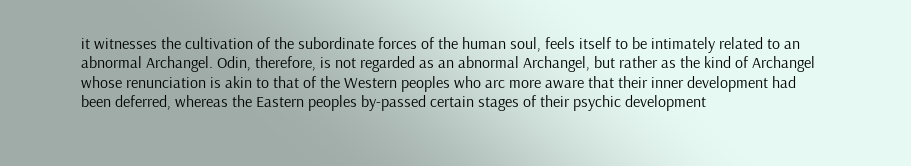it witnesses the cultivation of the subordinate forces of the human soul, feels itself to be intimately related to an abnormal Archangel. Odin, therefore, is not regarded as an abnormal Archangel, but rather as the kind of Archangel whose renunciation is akin to that of the Western peoples who arc more aware that their inner development had been deferred, whereas the Eastern peoples by-passed certain stages of their psychic development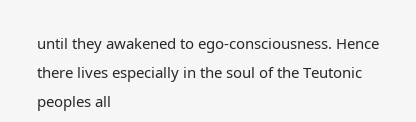until they awakened to ego-consciousness. Hence there lives especially in the soul of the Teutonic peoples all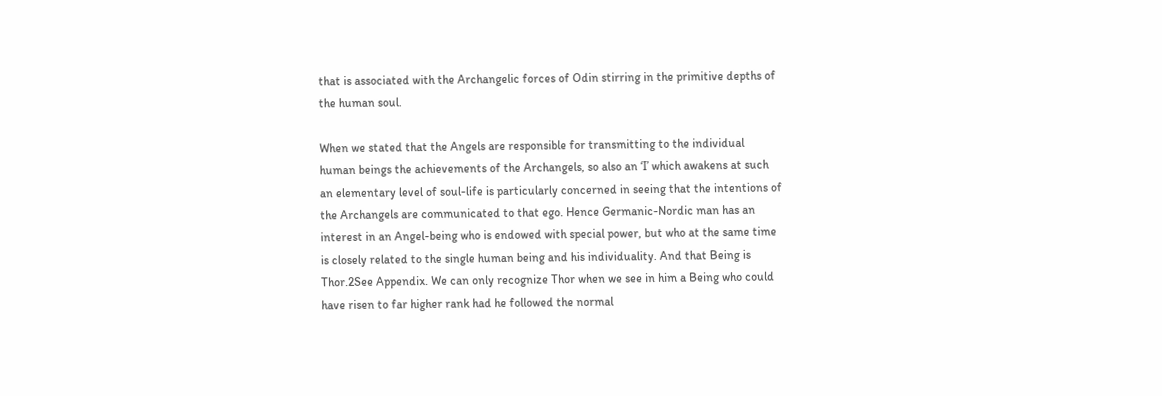that is associated with the Archangelic forces of Odin stirring in the primitive depths of the human soul.

When we stated that the Angels are responsible for transmitting to the individual human beings the achievements of the Archangels, so also an ‘I’ which awakens at such an elementary level of soul-life is particularly concerned in seeing that the intentions of the Archangels are communicated to that ego. Hence Germanic-Nordic man has an interest in an Angel-being who is endowed with special power, but who at the same time is closely related to the single human being and his individuality. And that Being is Thor.2See Appendix. We can only recognize Thor when we see in him a Being who could have risen to far higher rank had he followed the normal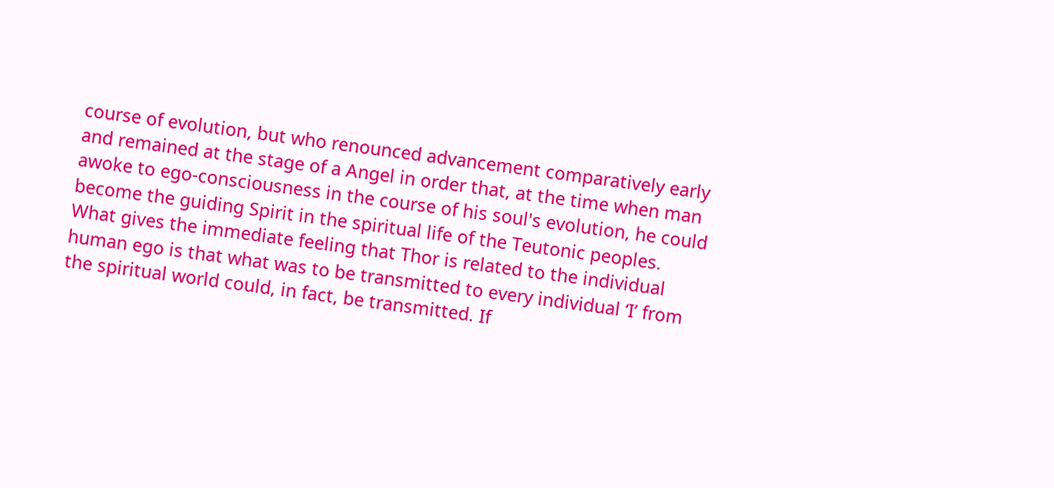course of evolution, but who renounced advancement comparatively early and remained at the stage of a Angel in order that, at the time when man awoke to ego-consciousness in the course of his soul's evolution, he could become the guiding Spirit in the spiritual life of the Teutonic peoples. What gives the immediate feeling that Thor is related to the individual human ego is that what was to be transmitted to every individual ‘I’ from the spiritual world could, in fact, be transmitted. If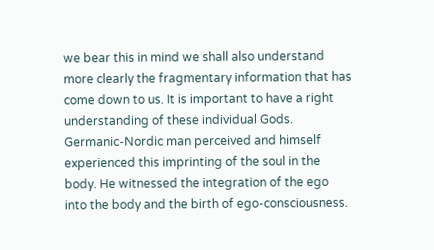we bear this in mind we shall also understand more clearly the fragmentary information that has come down to us. It is important to have a right understanding of these individual Gods. Germanic-Nordic man perceived and himself experienced this imprinting of the soul in the body. He witnessed the integration of the ego into the body and the birth of ego-consciousness.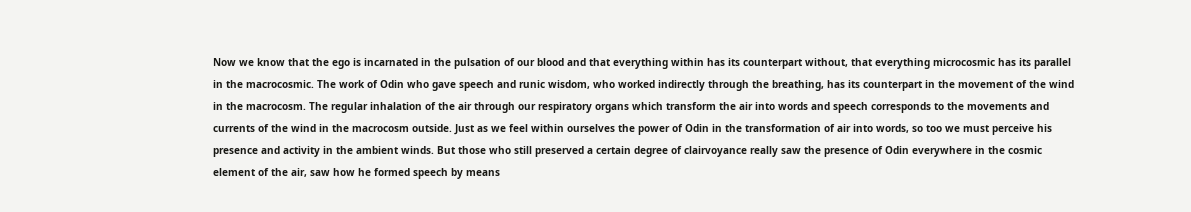Now we know that the ego is incarnated in the pulsation of our blood and that everything within has its counterpart without, that everything microcosmic has its parallel in the macrocosmic. The work of Odin who gave speech and runic wisdom, who worked indirectly through the breathing, has its counterpart in the movement of the wind in the macrocosm. The regular inhalation of the air through our respiratory organs which transform the air into words and speech corresponds to the movements and currents of the wind in the macrocosm outside. Just as we feel within ourselves the power of Odin in the transformation of air into words, so too we must perceive his presence and activity in the ambient winds. But those who still preserved a certain degree of clairvoyance really saw the presence of Odin everywhere in the cosmic element of the air, saw how he formed speech by means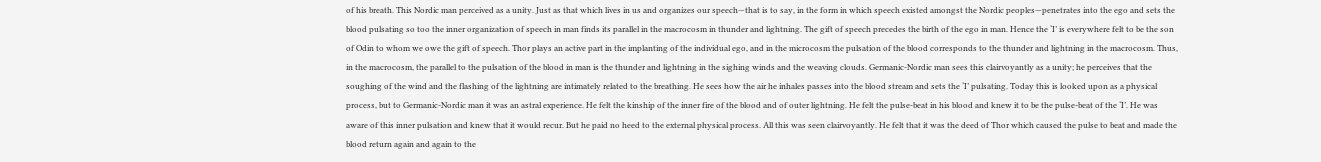of his breath. This Nordic man perceived as a unity. Just as that which lives in us and organizes our speech—that is to say, in the form in which speech existed amongst the Nordic peoples—penetrates into the ego and sets the blood pulsating so too the inner organization of speech in man finds its parallel in the macrocosm in thunder and lightning. The gift of speech precedes the birth of the ego in man. Hence the ‘I’ is everywhere felt to be the son of Odin to whom we owe the gift of speech. Thor plays an active part in the implanting of the individual ego, and in the microcosm the pulsation of the blood corresponds to the thunder and lightning in the macrocosm. Thus, in the macrocosm, the parallel to the pulsation of the blood in man is the thunder and lightning in the sighing winds and the weaving clouds. Germanic-Nordic man sees this clairvoyantly as a unity; he perceives that the soughing of the wind and the flashing of the lightning are intimately related to the breathing. He sees how the air he inhales passes into the blood stream and sets the ‘I’ pulsating. Today this is looked upon as a physical process, but to Germanic-Nordic man it was an astral experience. He felt the kinship of the inner fire of the blood and of outer lightning. He felt the pulse-beat in his blood and knew it to be the pulse-beat of the ‘I’. He was aware of this inner pulsation and knew that it would recur. But he paid no heed to the external physical process. All this was seen clairvoyantly. He felt that it was the deed of Thor which caused the pulse to beat and made the blood return again and again to the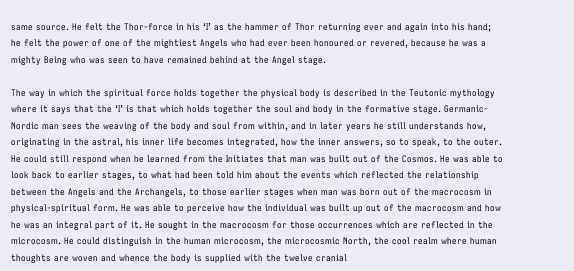same source. He felt the Thor-force in his ‘I’ as the hammer of Thor returning ever and again into his hand; he felt the power of one of the mightiest Angels who had ever been honoured or revered, because he was a mighty Being who was seen to have remained behind at the Angel stage.

The way in which the spiritual force holds together the physical body is described in the Teutonic mythology where it says that the ‘I’ is that which holds together the soul and body in the formative stage. Germanic-Nordic man sees the weaving of the body and soul from within, and in later years he still understands how, originating in the astral, his inner life becomes integrated, how the inner answers, so to speak, to the outer. He could still respond when he learned from the Initiates that man was built out of the Cosmos. He was able to look back to earlier stages, to what had been told him about the events which reflected the relationship between the Angels and the Archangels, to those earlier stages when man was born out of the macrocosm in physical-spiritual form. He was able to perceive how the individual was built up out of the macrocosm and how he was an integral part of it. He sought in the macrocosm for those occurrences which are reflected in the microcosm. He could distinguish in the human microcosm, the microcosmic North, the cool realm where human thoughts are woven and whence the body is supplied with the twelve cranial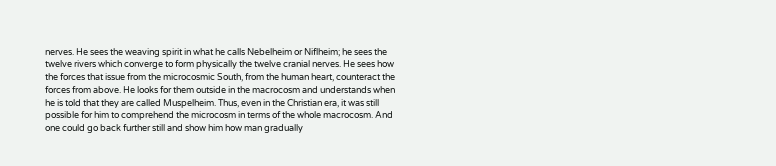nerves. He sees the weaving spirit in what he calls Nebelheim or Niflheim; he sees the twelve rivers which converge to form physically the twelve cranial nerves. He sees how the forces that issue from the microcosmic South, from the human heart, counteract the forces from above. He looks for them outside in the macrocosm and understands when he is told that they are called Muspelheim. Thus, even in the Christian era, it was still possible for him to comprehend the microcosm in terms of the whole macrocosm. And one could go back further still and show him how man gradually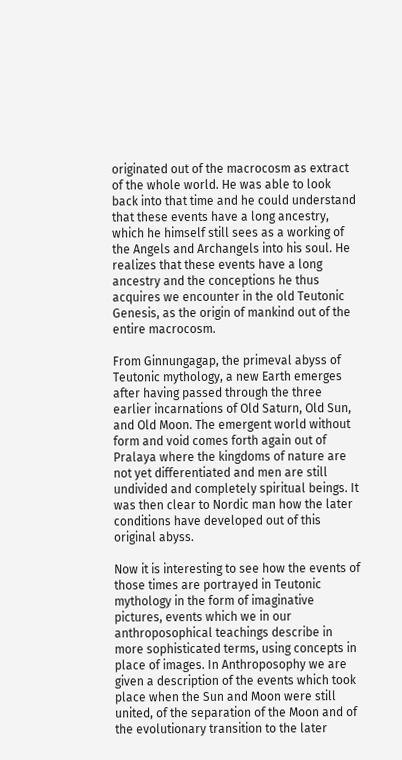originated out of the macrocosm as extract of the whole world. He was able to look back into that time and he could understand that these events have a long ancestry, which he himself still sees as a working of the Angels and Archangels into his soul. He realizes that these events have a long ancestry and the conceptions he thus acquires we encounter in the old Teutonic Genesis, as the origin of mankind out of the entire macrocosm.

From Ginnungagap, the primeval abyss of Teutonic mythology, a new Earth emerges after having passed through the three earlier incarnations of Old Saturn, Old Sun, and Old Moon. The emergent world without form and void comes forth again out of Pralaya where the kingdoms of nature are not yet differentiated and men are still undivided and completely spiritual beings. It was then clear to Nordic man how the later conditions have developed out of this original abyss.

Now it is interesting to see how the events of those times are portrayed in Teutonic mythology in the form of imaginative pictures, events which we in our anthroposophical teachings describe in more sophisticated terms, using concepts in place of images. In Anthroposophy we are given a description of the events which took place when the Sun and Moon were still united, of the separation of the Moon and of the evolutionary transition to the later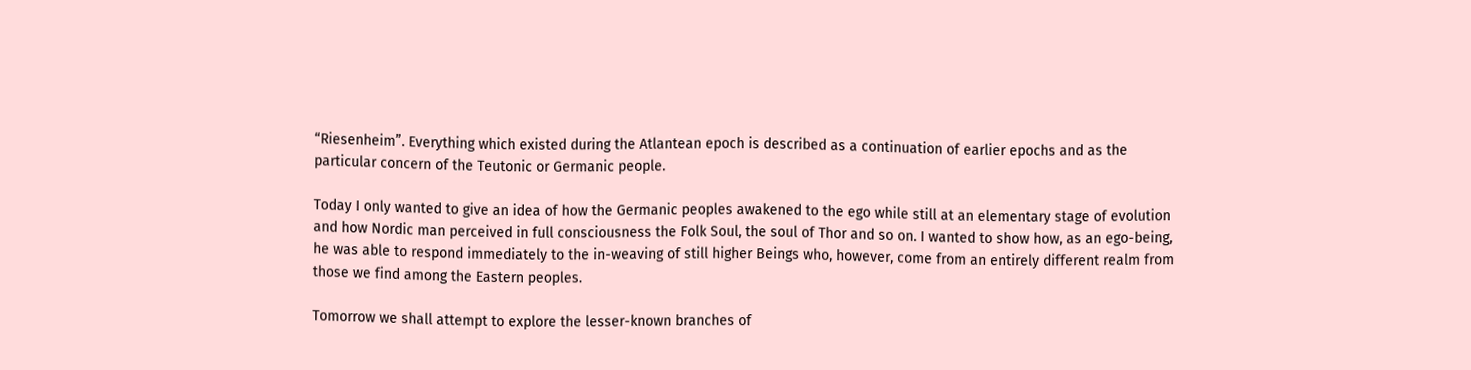“Riesenheim”. Everything which existed during the Atlantean epoch is described as a continuation of earlier epochs and as the particular concern of the Teutonic or Germanic people.

Today I only wanted to give an idea of how the Germanic peoples awakened to the ego while still at an elementary stage of evolution and how Nordic man perceived in full consciousness the Folk Soul, the soul of Thor and so on. I wanted to show how, as an ego-being, he was able to respond immediately to the in-weaving of still higher Beings who, however, come from an entirely different realm from those we find among the Eastern peoples.

Tomorrow we shall attempt to explore the lesser-known branches of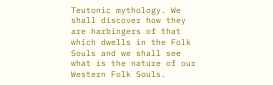Teutonic mythology. We shall discover how they are harbingers of that which dwells in the Folk Souls and we shall see what is the nature of our Western Folk Souls.